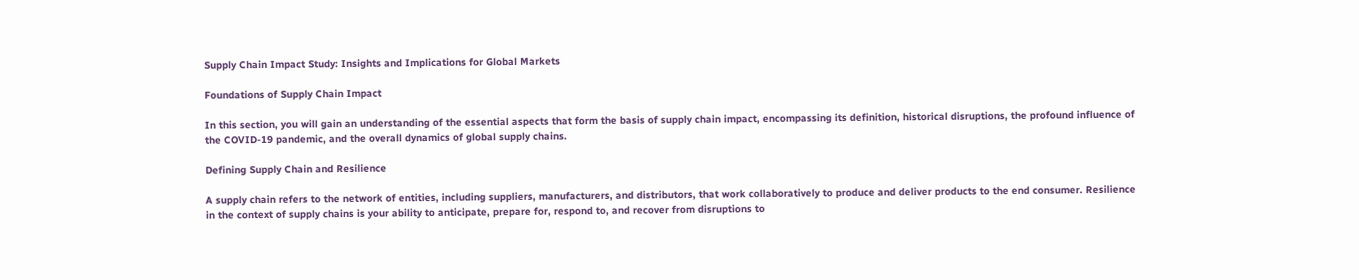Supply Chain Impact Study: Insights and Implications for Global Markets

Foundations of Supply Chain Impact

In this section, you will gain an understanding of the essential aspects that form the basis of supply chain impact, encompassing its definition, historical disruptions, the profound influence of the COVID-19 pandemic, and the overall dynamics of global supply chains.

Defining Supply Chain and Resilience

A supply chain refers to the network of entities, including suppliers, manufacturers, and distributors, that work collaboratively to produce and deliver products to the end consumer. Resilience in the context of supply chains is your ability to anticipate, prepare for, respond to, and recover from disruptions to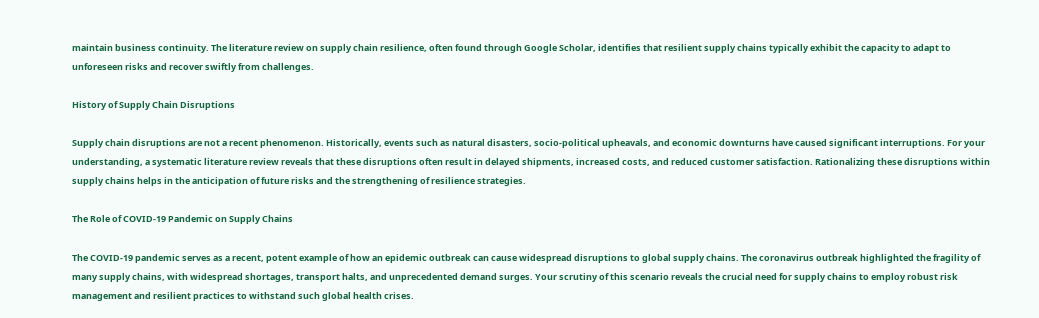maintain business continuity. The literature review on supply chain resilience, often found through Google Scholar, identifies that resilient supply chains typically exhibit the capacity to adapt to unforeseen risks and recover swiftly from challenges.

History of Supply Chain Disruptions

Supply chain disruptions are not a recent phenomenon. Historically, events such as natural disasters, socio-political upheavals, and economic downturns have caused significant interruptions. For your understanding, a systematic literature review reveals that these disruptions often result in delayed shipments, increased costs, and reduced customer satisfaction. Rationalizing these disruptions within supply chains helps in the anticipation of future risks and the strengthening of resilience strategies.

The Role of COVID-19 Pandemic on Supply Chains

The COVID-19 pandemic serves as a recent, potent example of how an epidemic outbreak can cause widespread disruptions to global supply chains. The coronavirus outbreak highlighted the fragility of many supply chains, with widespread shortages, transport halts, and unprecedented demand surges. Your scrutiny of this scenario reveals the crucial need for supply chains to employ robust risk management and resilient practices to withstand such global health crises.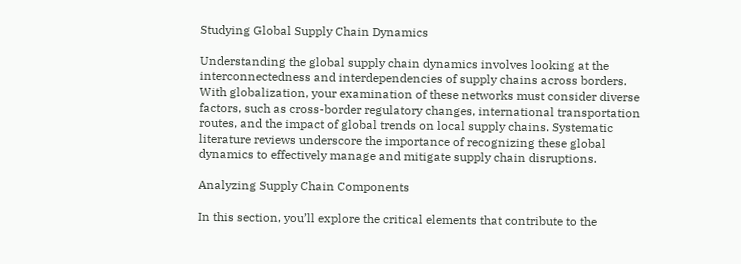Studying Global Supply Chain Dynamics

Understanding the global supply chain dynamics involves looking at the interconnectedness and interdependencies of supply chains across borders. With globalization, your examination of these networks must consider diverse factors, such as cross-border regulatory changes, international transportation routes, and the impact of global trends on local supply chains. Systematic literature reviews underscore the importance of recognizing these global dynamics to effectively manage and mitigate supply chain disruptions.

Analyzing Supply Chain Components

In this section, you’ll explore the critical elements that contribute to the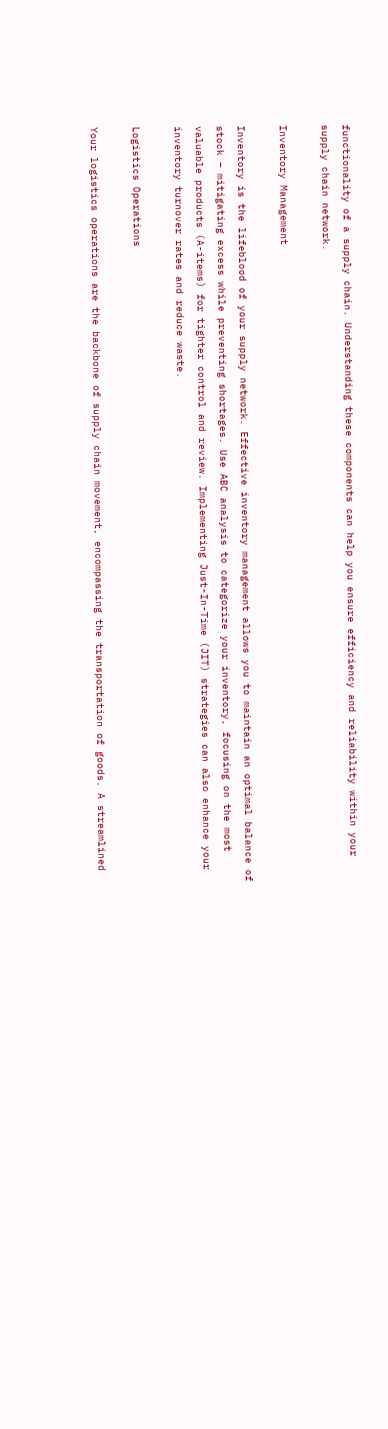functionality of a supply chain. Understanding these components can help you ensure efficiency and reliability within your supply chain network.

Inventory Management

Inventory is the lifeblood of your supply network. Effective inventory management allows you to maintain an optimal balance of stock – mitigating excess while preventing shortages. Use ABC analysis to categorize your inventory, focusing on the most valuable products (A-items) for tighter control and review. Implementing Just-In-Time (JIT) strategies can also enhance your inventory turnover rates and reduce waste.

Logistics Operations

Your logistics operations are the backbone of supply chain movement, encompassing the transportation of goods. A streamlined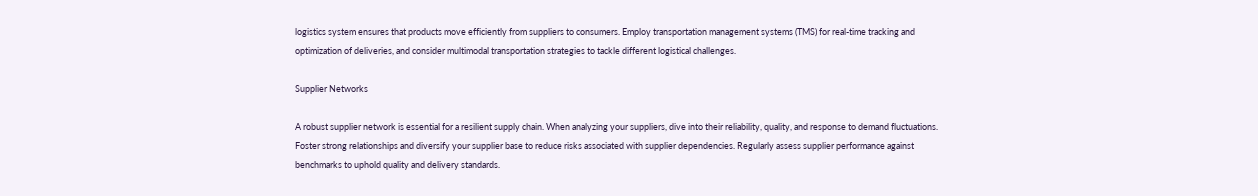logistics system ensures that products move efficiently from suppliers to consumers. Employ transportation management systems (TMS) for real-time tracking and optimization of deliveries, and consider multimodal transportation strategies to tackle different logistical challenges.

Supplier Networks

A robust supplier network is essential for a resilient supply chain. When analyzing your suppliers, dive into their reliability, quality, and response to demand fluctuations. Foster strong relationships and diversify your supplier base to reduce risks associated with supplier dependencies. Regularly assess supplier performance against benchmarks to uphold quality and delivery standards.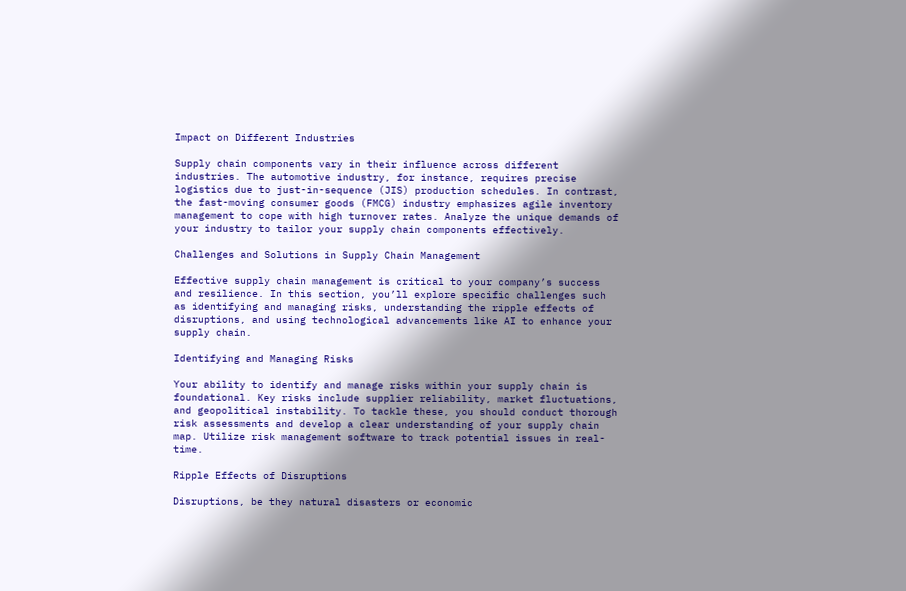Impact on Different Industries

Supply chain components vary in their influence across different industries. The automotive industry, for instance, requires precise logistics due to just-in-sequence (JIS) production schedules. In contrast, the fast-moving consumer goods (FMCG) industry emphasizes agile inventory management to cope with high turnover rates. Analyze the unique demands of your industry to tailor your supply chain components effectively.

Challenges and Solutions in Supply Chain Management

Effective supply chain management is critical to your company’s success and resilience. In this section, you’ll explore specific challenges such as identifying and managing risks, understanding the ripple effects of disruptions, and using technological advancements like AI to enhance your supply chain.

Identifying and Managing Risks

Your ability to identify and manage risks within your supply chain is foundational. Key risks include supplier reliability, market fluctuations, and geopolitical instability. To tackle these, you should conduct thorough risk assessments and develop a clear understanding of your supply chain map. Utilize risk management software to track potential issues in real-time.

Ripple Effects of Disruptions

Disruptions, be they natural disasters or economic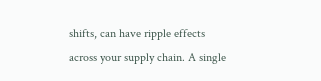shifts, can have ripple effects across your supply chain. A single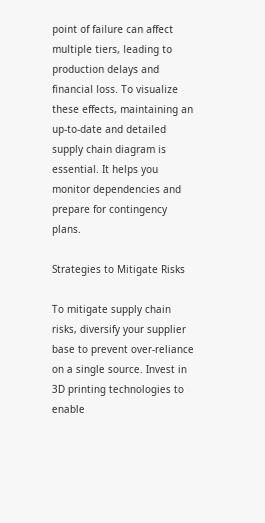point of failure can affect multiple tiers, leading to production delays and financial loss. To visualize these effects, maintaining an up-to-date and detailed supply chain diagram is essential. It helps you monitor dependencies and prepare for contingency plans.

Strategies to Mitigate Risks

To mitigate supply chain risks, diversify your supplier base to prevent over-reliance on a single source. Invest in 3D printing technologies to enable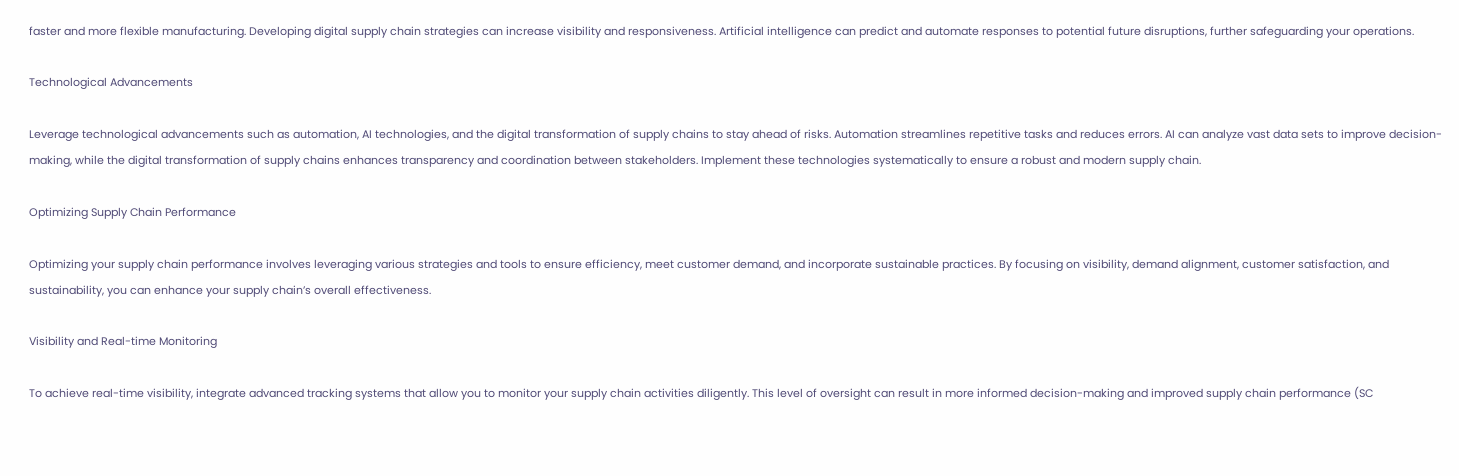faster and more flexible manufacturing. Developing digital supply chain strategies can increase visibility and responsiveness. Artificial intelligence can predict and automate responses to potential future disruptions, further safeguarding your operations.

Technological Advancements

Leverage technological advancements such as automation, AI technologies, and the digital transformation of supply chains to stay ahead of risks. Automation streamlines repetitive tasks and reduces errors. AI can analyze vast data sets to improve decision-making, while the digital transformation of supply chains enhances transparency and coordination between stakeholders. Implement these technologies systematically to ensure a robust and modern supply chain.

Optimizing Supply Chain Performance

Optimizing your supply chain performance involves leveraging various strategies and tools to ensure efficiency, meet customer demand, and incorporate sustainable practices. By focusing on visibility, demand alignment, customer satisfaction, and sustainability, you can enhance your supply chain’s overall effectiveness.

Visibility and Real-time Monitoring

To achieve real-time visibility, integrate advanced tracking systems that allow you to monitor your supply chain activities diligently. This level of oversight can result in more informed decision-making and improved supply chain performance (SC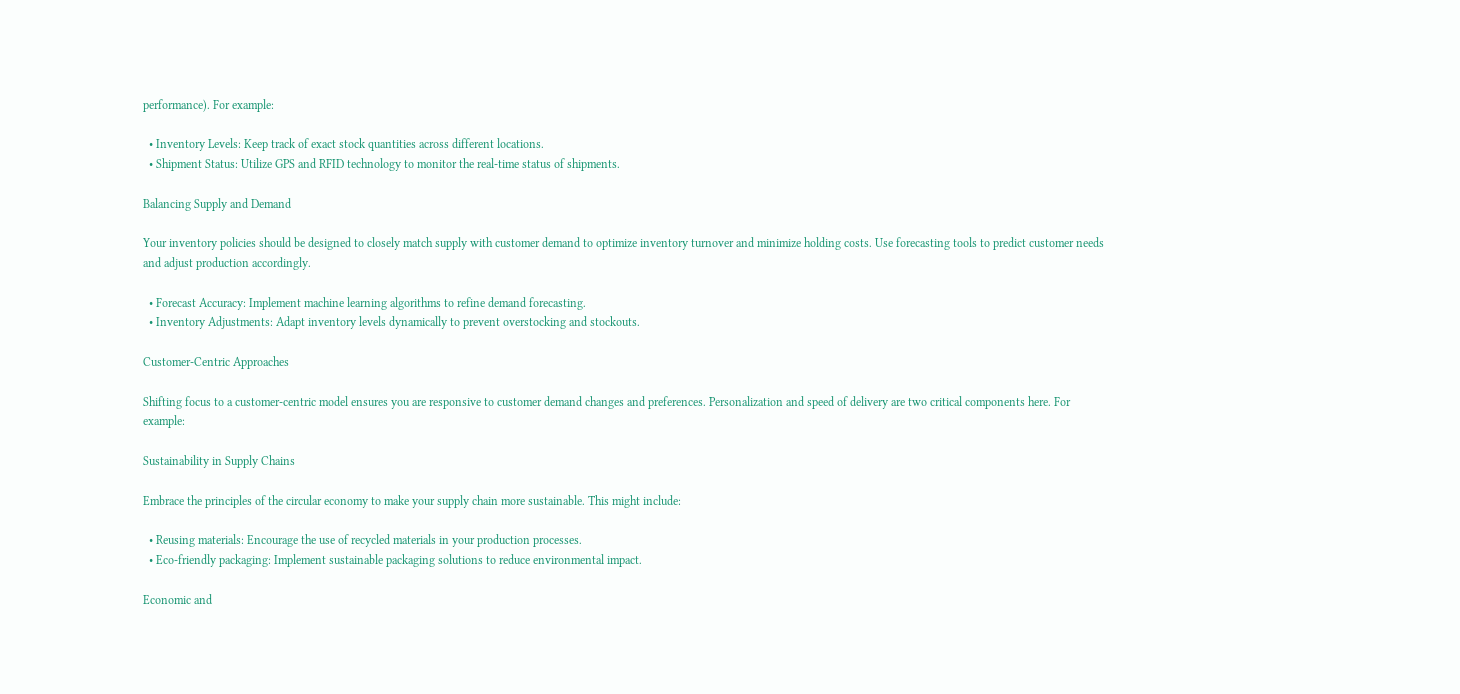performance). For example:

  • Inventory Levels: Keep track of exact stock quantities across different locations.
  • Shipment Status: Utilize GPS and RFID technology to monitor the real-time status of shipments.

Balancing Supply and Demand

Your inventory policies should be designed to closely match supply with customer demand to optimize inventory turnover and minimize holding costs. Use forecasting tools to predict customer needs and adjust production accordingly.

  • Forecast Accuracy: Implement machine learning algorithms to refine demand forecasting.
  • Inventory Adjustments: Adapt inventory levels dynamically to prevent overstocking and stockouts.

Customer-Centric Approaches

Shifting focus to a customer-centric model ensures you are responsive to customer demand changes and preferences. Personalization and speed of delivery are two critical components here. For example:

Sustainability in Supply Chains

Embrace the principles of the circular economy to make your supply chain more sustainable. This might include:

  • Reusing materials: Encourage the use of recycled materials in your production processes.
  • Eco-friendly packaging: Implement sustainable packaging solutions to reduce environmental impact.

Economic and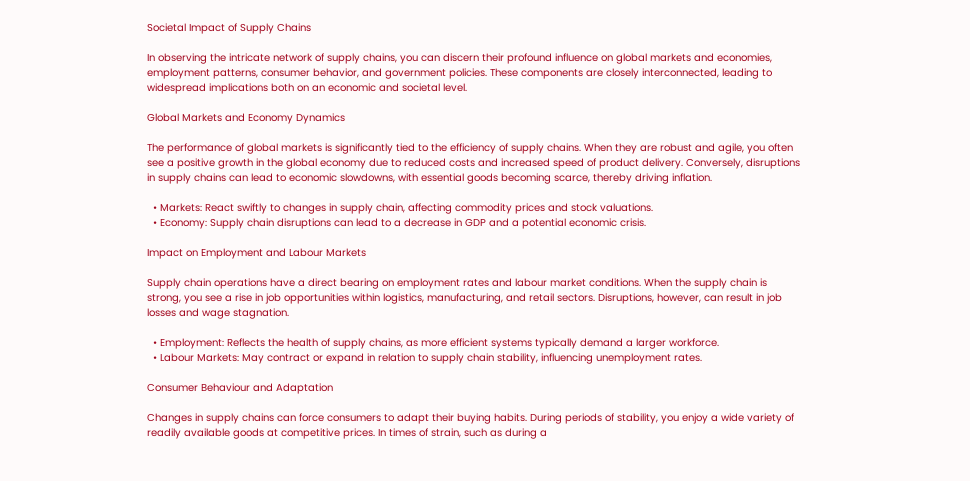Societal Impact of Supply Chains

In observing the intricate network of supply chains, you can discern their profound influence on global markets and economies, employment patterns, consumer behavior, and government policies. These components are closely interconnected, leading to widespread implications both on an economic and societal level.

Global Markets and Economy Dynamics

The performance of global markets is significantly tied to the efficiency of supply chains. When they are robust and agile, you often see a positive growth in the global economy due to reduced costs and increased speed of product delivery. Conversely, disruptions in supply chains can lead to economic slowdowns, with essential goods becoming scarce, thereby driving inflation.

  • Markets: React swiftly to changes in supply chain, affecting commodity prices and stock valuations.
  • Economy: Supply chain disruptions can lead to a decrease in GDP and a potential economic crisis.

Impact on Employment and Labour Markets

Supply chain operations have a direct bearing on employment rates and labour market conditions. When the supply chain is strong, you see a rise in job opportunities within logistics, manufacturing, and retail sectors. Disruptions, however, can result in job losses and wage stagnation.

  • Employment: Reflects the health of supply chains, as more efficient systems typically demand a larger workforce.
  • Labour Markets: May contract or expand in relation to supply chain stability, influencing unemployment rates.

Consumer Behaviour and Adaptation

Changes in supply chains can force consumers to adapt their buying habits. During periods of stability, you enjoy a wide variety of readily available goods at competitive prices. In times of strain, such as during a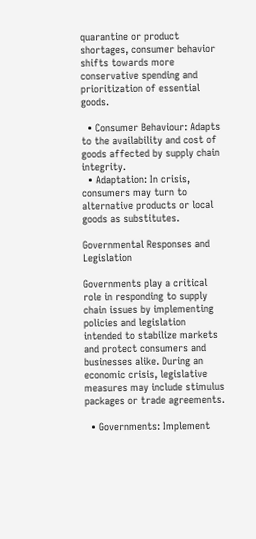quarantine or product shortages, consumer behavior shifts towards more conservative spending and prioritization of essential goods.

  • Consumer Behaviour: Adapts to the availability and cost of goods affected by supply chain integrity.
  • Adaptation: In crisis, consumers may turn to alternative products or local goods as substitutes.

Governmental Responses and Legislation

Governments play a critical role in responding to supply chain issues by implementing policies and legislation intended to stabilize markets and protect consumers and businesses alike. During an economic crisis, legislative measures may include stimulus packages or trade agreements.

  • Governments: Implement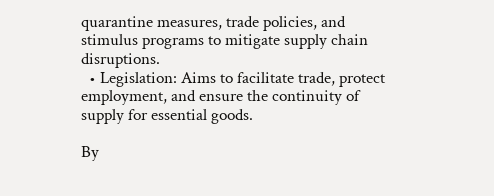quarantine measures, trade policies, and stimulus programs to mitigate supply chain disruptions.
  • Legislation: Aims to facilitate trade, protect employment, and ensure the continuity of supply for essential goods.

By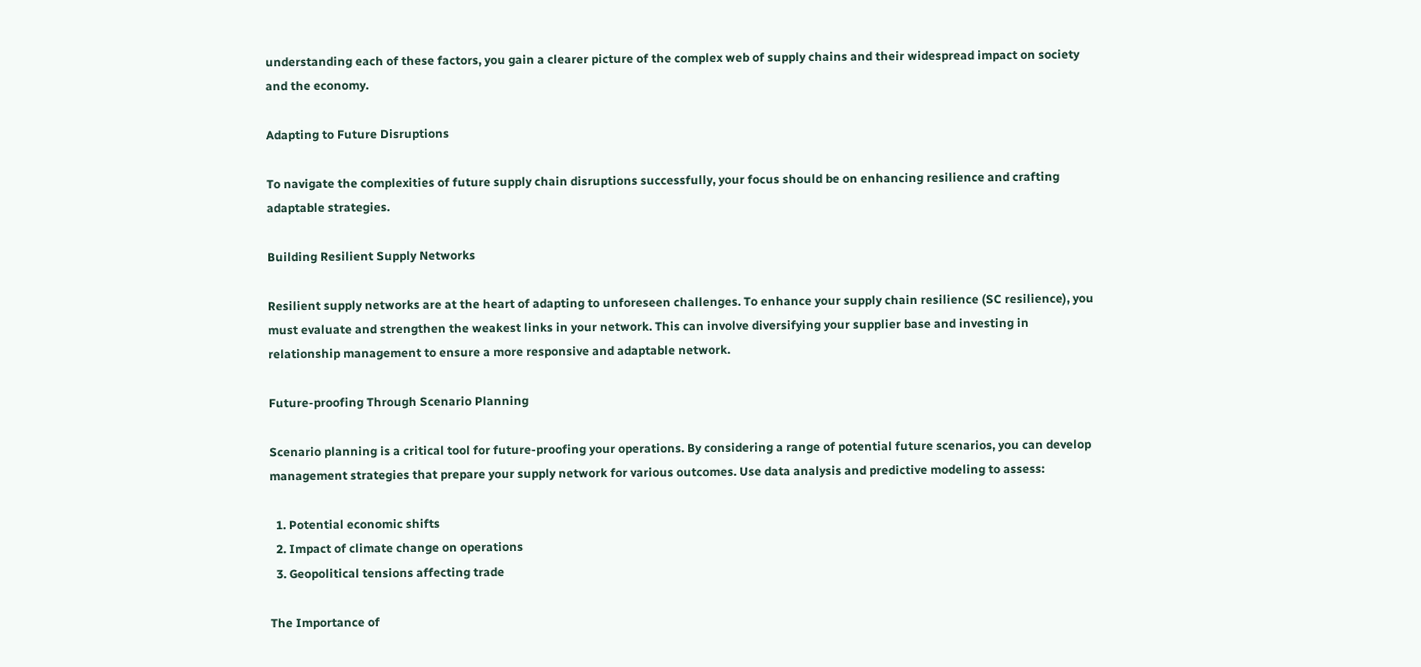understanding each of these factors, you gain a clearer picture of the complex web of supply chains and their widespread impact on society and the economy.

Adapting to Future Disruptions

To navigate the complexities of future supply chain disruptions successfully, your focus should be on enhancing resilience and crafting adaptable strategies.

Building Resilient Supply Networks

Resilient supply networks are at the heart of adapting to unforeseen challenges. To enhance your supply chain resilience (SC resilience), you must evaluate and strengthen the weakest links in your network. This can involve diversifying your supplier base and investing in relationship management to ensure a more responsive and adaptable network.

Future-proofing Through Scenario Planning

Scenario planning is a critical tool for future-proofing your operations. By considering a range of potential future scenarios, you can develop management strategies that prepare your supply network for various outcomes. Use data analysis and predictive modeling to assess:

  1. Potential economic shifts
  2. Impact of climate change on operations
  3. Geopolitical tensions affecting trade

The Importance of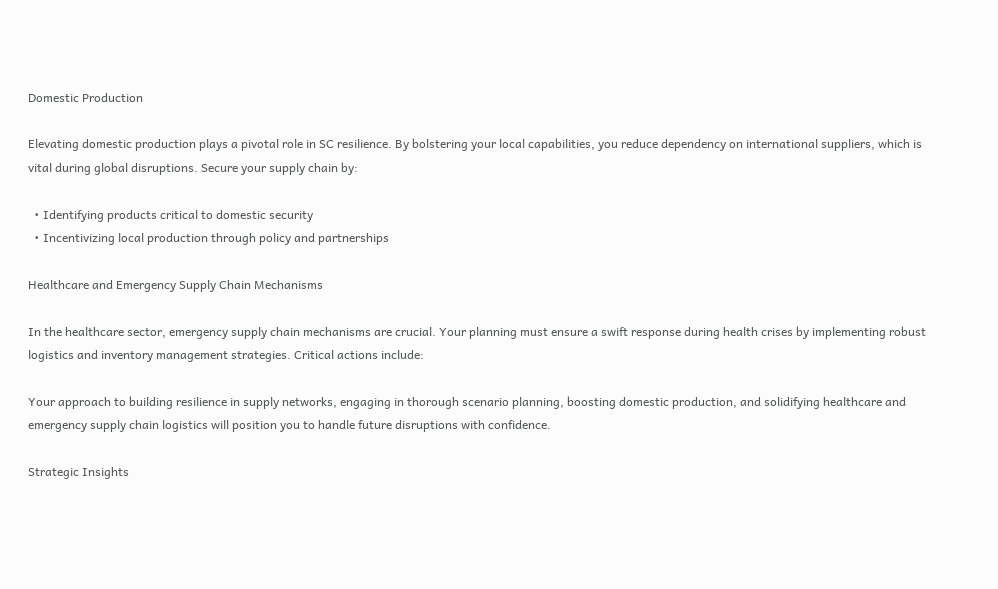Domestic Production

Elevating domestic production plays a pivotal role in SC resilience. By bolstering your local capabilities, you reduce dependency on international suppliers, which is vital during global disruptions. Secure your supply chain by:

  • Identifying products critical to domestic security
  • Incentivizing local production through policy and partnerships

Healthcare and Emergency Supply Chain Mechanisms

In the healthcare sector, emergency supply chain mechanisms are crucial. Your planning must ensure a swift response during health crises by implementing robust logistics and inventory management strategies. Critical actions include:

Your approach to building resilience in supply networks, engaging in thorough scenario planning, boosting domestic production, and solidifying healthcare and emergency supply chain logistics will position you to handle future disruptions with confidence.

Strategic Insights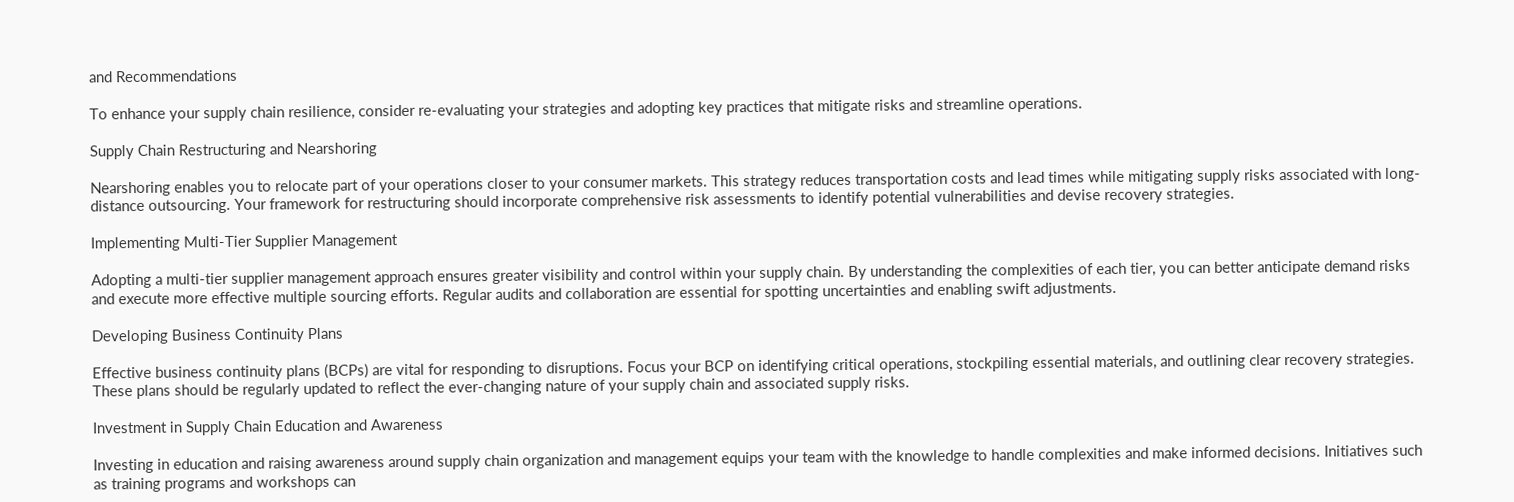and Recommendations

To enhance your supply chain resilience, consider re-evaluating your strategies and adopting key practices that mitigate risks and streamline operations.

Supply Chain Restructuring and Nearshoring

Nearshoring enables you to relocate part of your operations closer to your consumer markets. This strategy reduces transportation costs and lead times while mitigating supply risks associated with long-distance outsourcing. Your framework for restructuring should incorporate comprehensive risk assessments to identify potential vulnerabilities and devise recovery strategies.

Implementing Multi-Tier Supplier Management

Adopting a multi-tier supplier management approach ensures greater visibility and control within your supply chain. By understanding the complexities of each tier, you can better anticipate demand risks and execute more effective multiple sourcing efforts. Regular audits and collaboration are essential for spotting uncertainties and enabling swift adjustments.

Developing Business Continuity Plans

Effective business continuity plans (BCPs) are vital for responding to disruptions. Focus your BCP on identifying critical operations, stockpiling essential materials, and outlining clear recovery strategies. These plans should be regularly updated to reflect the ever-changing nature of your supply chain and associated supply risks.

Investment in Supply Chain Education and Awareness

Investing in education and raising awareness around supply chain organization and management equips your team with the knowledge to handle complexities and make informed decisions. Initiatives such as training programs and workshops can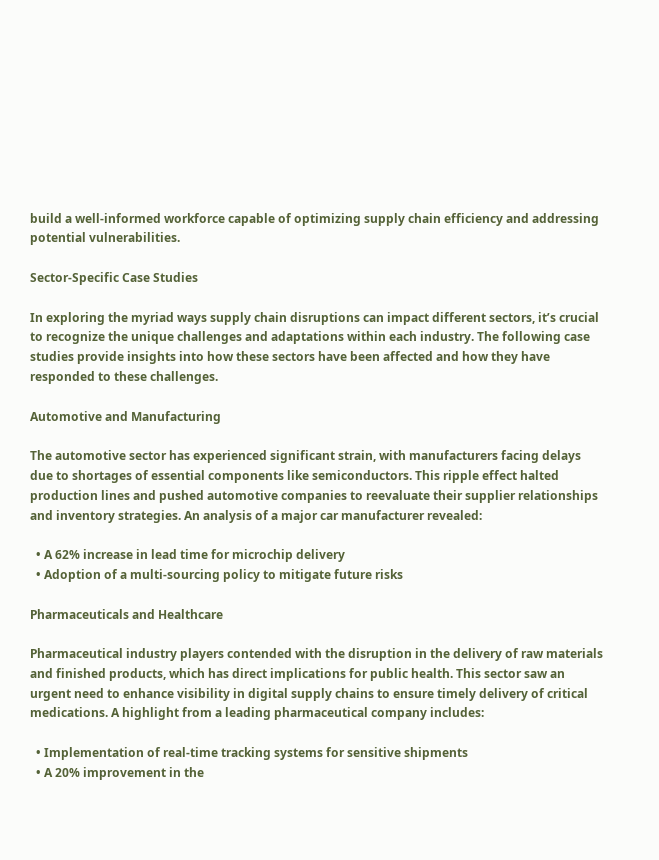build a well-informed workforce capable of optimizing supply chain efficiency and addressing potential vulnerabilities.

Sector-Specific Case Studies

In exploring the myriad ways supply chain disruptions can impact different sectors, it’s crucial to recognize the unique challenges and adaptations within each industry. The following case studies provide insights into how these sectors have been affected and how they have responded to these challenges.

Automotive and Manufacturing

The automotive sector has experienced significant strain, with manufacturers facing delays due to shortages of essential components like semiconductors. This ripple effect halted production lines and pushed automotive companies to reevaluate their supplier relationships and inventory strategies. An analysis of a major car manufacturer revealed:

  • A 62% increase in lead time for microchip delivery
  • Adoption of a multi-sourcing policy to mitigate future risks

Pharmaceuticals and Healthcare

Pharmaceutical industry players contended with the disruption in the delivery of raw materials and finished products, which has direct implications for public health. This sector saw an urgent need to enhance visibility in digital supply chains to ensure timely delivery of critical medications. A highlight from a leading pharmaceutical company includes:

  • Implementation of real-time tracking systems for sensitive shipments
  • A 20% improvement in the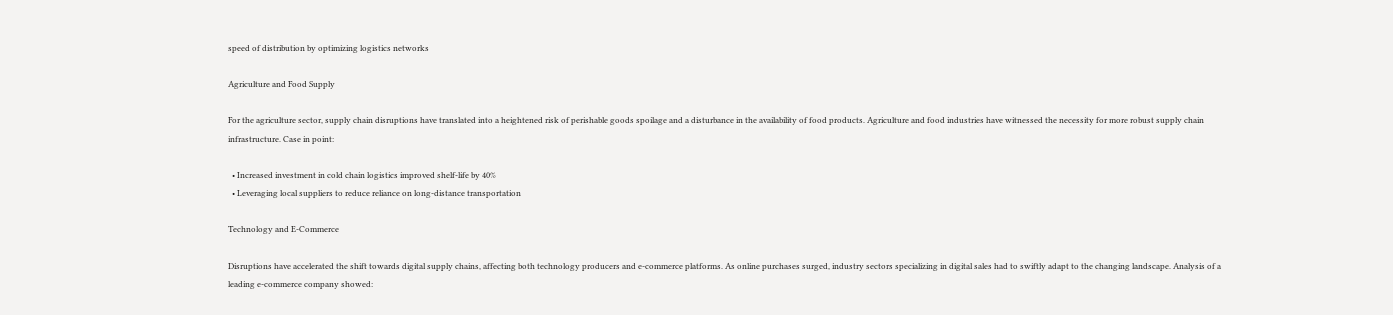speed of distribution by optimizing logistics networks

Agriculture and Food Supply

For the agriculture sector, supply chain disruptions have translated into a heightened risk of perishable goods spoilage and a disturbance in the availability of food products. Agriculture and food industries have witnessed the necessity for more robust supply chain infrastructure. Case in point:

  • Increased investment in cold chain logistics improved shelf-life by 40%
  • Leveraging local suppliers to reduce reliance on long-distance transportation

Technology and E-Commerce

Disruptions have accelerated the shift towards digital supply chains, affecting both technology producers and e-commerce platforms. As online purchases surged, industry sectors specializing in digital sales had to swiftly adapt to the changing landscape. Analysis of a leading e-commerce company showed: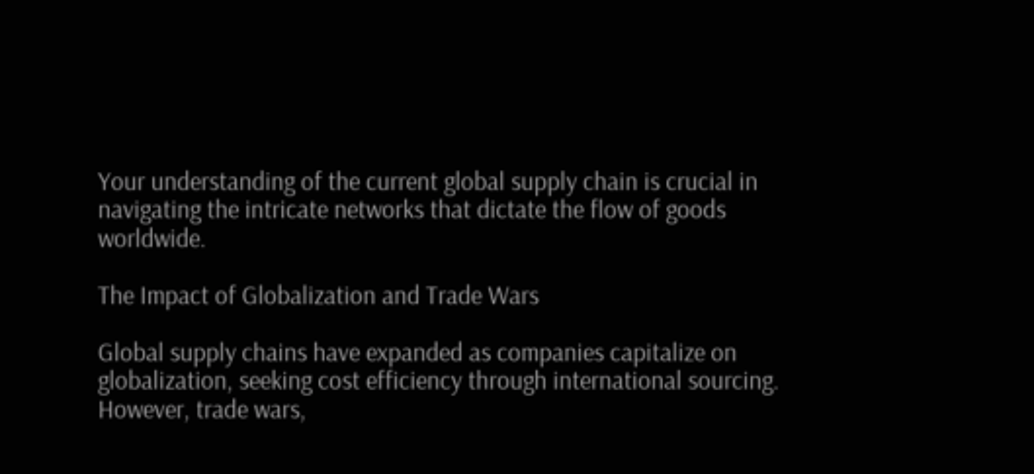Your understanding of the current global supply chain is crucial in navigating the intricate networks that dictate the flow of goods worldwide.

The Impact of Globalization and Trade Wars

Global supply chains have expanded as companies capitalize on globalization, seeking cost efficiency through international sourcing. However, trade wars,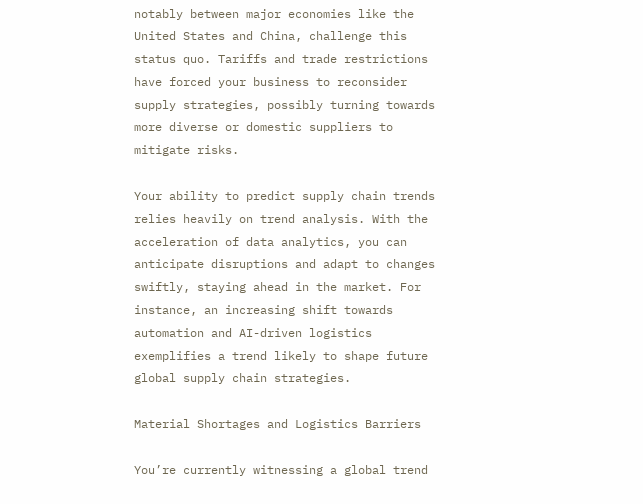notably between major economies like the United States and China, challenge this status quo. Tariffs and trade restrictions have forced your business to reconsider supply strategies, possibly turning towards more diverse or domestic suppliers to mitigate risks.

Your ability to predict supply chain trends relies heavily on trend analysis. With the acceleration of data analytics, you can anticipate disruptions and adapt to changes swiftly, staying ahead in the market. For instance, an increasing shift towards automation and AI-driven logistics exemplifies a trend likely to shape future global supply chain strategies.

Material Shortages and Logistics Barriers

You’re currently witnessing a global trend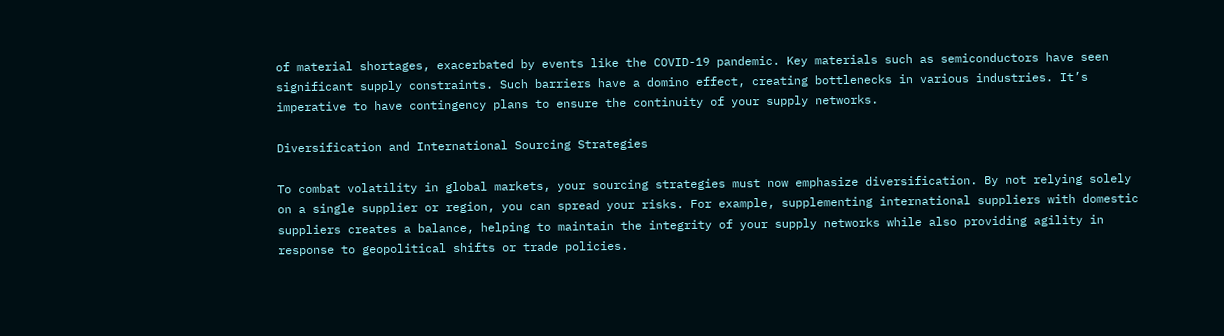of material shortages, exacerbated by events like the COVID-19 pandemic. Key materials such as semiconductors have seen significant supply constraints. Such barriers have a domino effect, creating bottlenecks in various industries. It’s imperative to have contingency plans to ensure the continuity of your supply networks.

Diversification and International Sourcing Strategies

To combat volatility in global markets, your sourcing strategies must now emphasize diversification. By not relying solely on a single supplier or region, you can spread your risks. For example, supplementing international suppliers with domestic suppliers creates a balance, helping to maintain the integrity of your supply networks while also providing agility in response to geopolitical shifts or trade policies.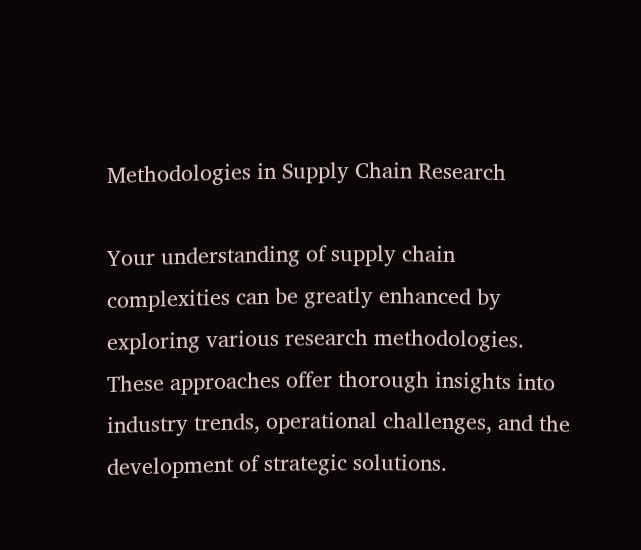Methodologies in Supply Chain Research

Your understanding of supply chain complexities can be greatly enhanced by exploring various research methodologies. These approaches offer thorough insights into industry trends, operational challenges, and the development of strategic solutions.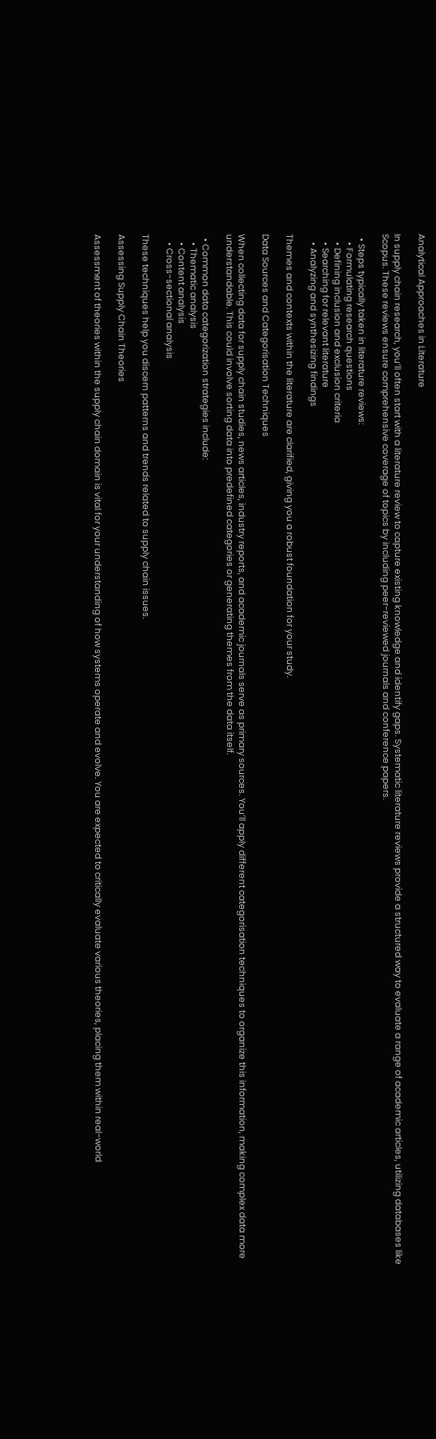Analytical Approaches in Literature

In supply chain research, you’ll often start with a literature review to capture existing knowledge and identify gaps. Systematic literature reviews provide a structured way to evaluate a range of academic articles, utilizing databases like Scopus. These reviews ensure comprehensive coverage of topics by including peer-reviewed journals and conference papers.

  • Steps typically taken in literature reviews:
    • Formulating research questions
    • Defining inclusion and exclusion criteria
    • Searching for relevant literature
    • Analyzing and synthesizing findings

Themes and contexts within the literature are clarified, giving you a robust foundation for your study.

Data Sources and Categorisation Techniques

When collecting data for supply chain studies, news articles, industry reports, and academic journals serve as primary sources. You’ll apply different categorisation techniques to organize this information, making complex data more understandable. This could involve sorting data into predefined categories or generating themes from the data itself.

  • Common data categorization strategies include:
    • Thematic analysis
    • Content analysis
    • Cross-sectional analysis

These techniques help you discern patterns and trends related to supply chain issues.

Assessing Supply Chain Theories

Assessment of theories within the supply chain domain is vital for your understanding of how systems operate and evolve. You are expected to critically evaluate various theories, placing them within real-world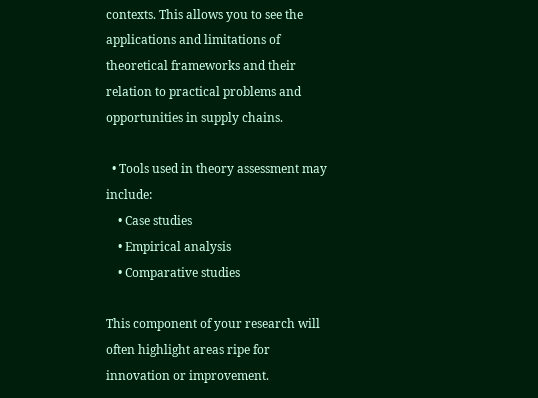contexts. This allows you to see the applications and limitations of theoretical frameworks and their relation to practical problems and opportunities in supply chains.

  • Tools used in theory assessment may include:
    • Case studies
    • Empirical analysis
    • Comparative studies

This component of your research will often highlight areas ripe for innovation or improvement.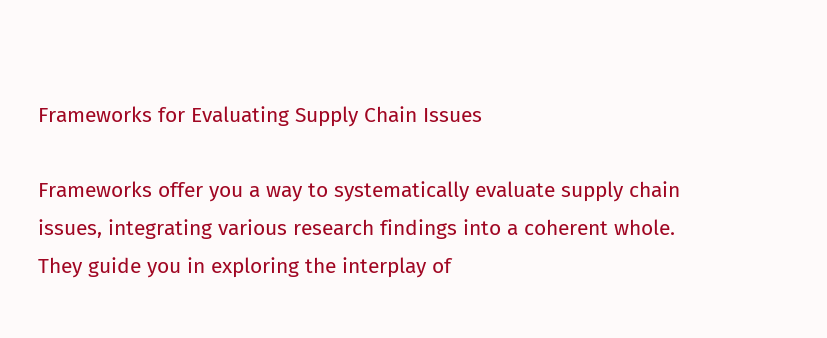Frameworks for Evaluating Supply Chain Issues

Frameworks offer you a way to systematically evaluate supply chain issues, integrating various research findings into a coherent whole. They guide you in exploring the interplay of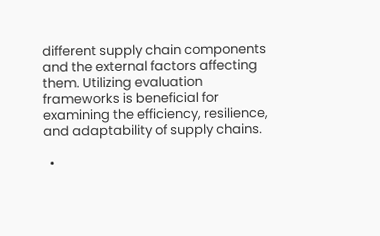different supply chain components and the external factors affecting them. Utilizing evaluation frameworks is beneficial for examining the efficiency, resilience, and adaptability of supply chains.

  •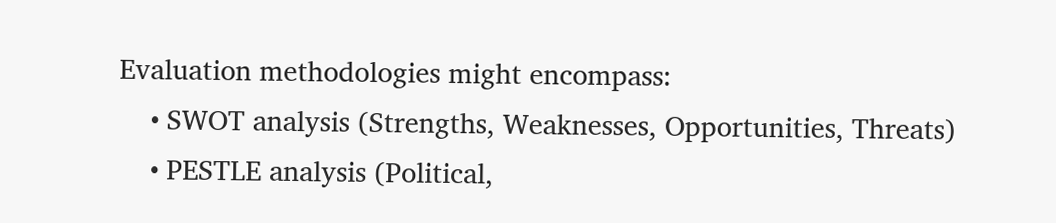Evaluation methodologies might encompass:
    • SWOT analysis (Strengths, Weaknesses, Opportunities, Threats)
    • PESTLE analysis (Political,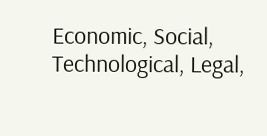Economic, Social, Technological, Legal,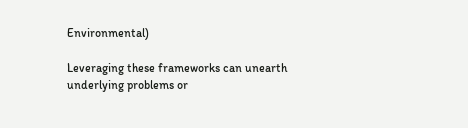Environmental)

Leveraging these frameworks can unearth underlying problems or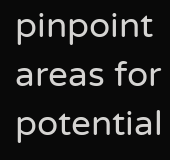pinpoint areas for potential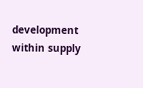development within supply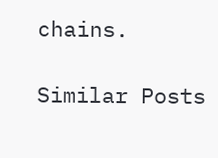chains.

Similar Posts